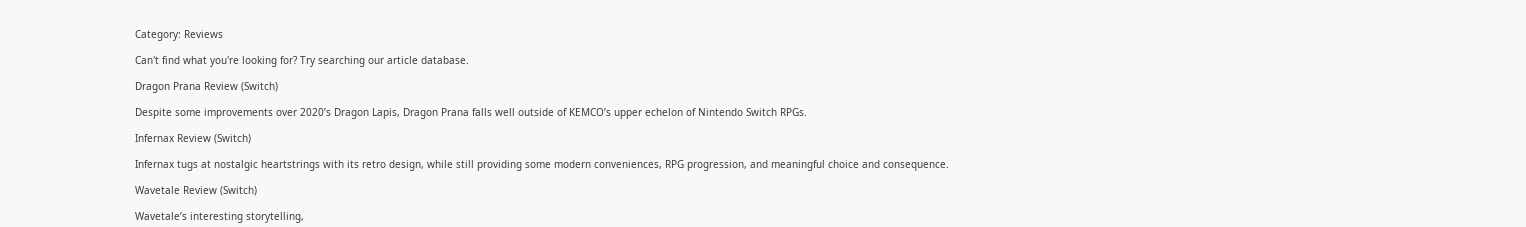Category: Reviews

Can't find what you're looking for? Try searching our article database.

Dragon Prana Review (Switch)

Despite some improvements over 2020’s Dragon Lapis, Dragon Prana falls well outside of KEMCO’s upper echelon of Nintendo Switch RPGs.

Infernax Review (Switch)

Infernax tugs at nostalgic heartstrings with its retro design, while still providing some modern conveniences, RPG progression, and meaningful choice and consequence.

Wavetale Review (Switch)

Wavetale’s interesting storytelling,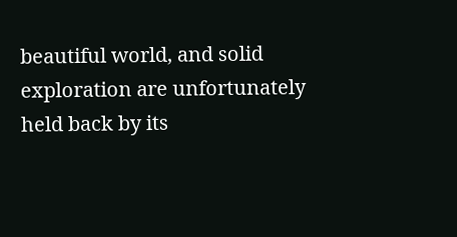beautiful world, and solid exploration are unfortunately held back by its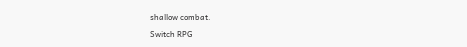shallow combat.

Switch RPG